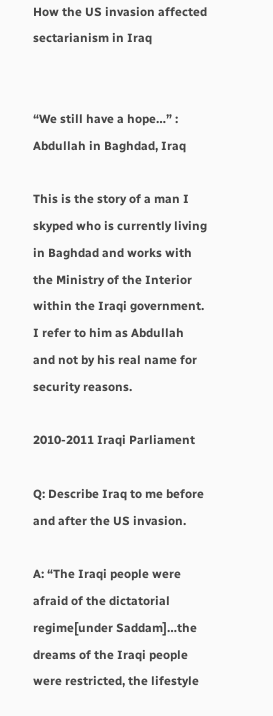How the US invasion affected sectarianism in Iraq


“We still have a hope…” : Abdullah in Baghdad, Iraq

This is the story of a man I skyped who is currently living in Baghdad and works with the Ministry of the Interior within the Iraqi government. I refer to him as Abdullah and not by his real name for security reasons.

2010-2011 Iraqi Parliament

Q: Describe Iraq to me before and after the US invasion.

A: “The Iraqi people were afraid of the dictatorial regime[under Saddam]…the dreams of the Iraqi people were restricted, the lifestyle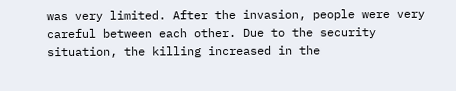was very limited. After the invasion, people were very careful between each other. Due to the security situation, the killing increased in the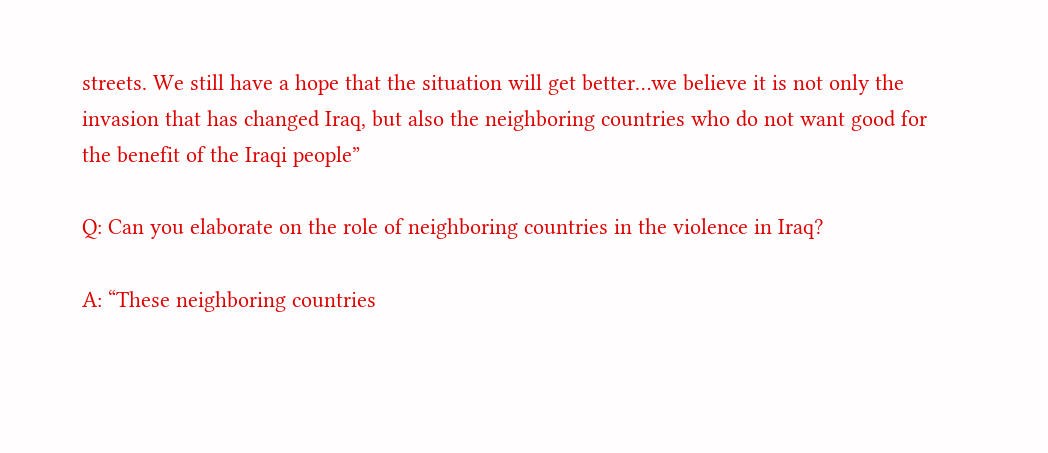streets. We still have a hope that the situation will get better…we believe it is not only the invasion that has changed Iraq, but also the neighboring countries who do not want good for the benefit of the Iraqi people”

Q: Can you elaborate on the role of neighboring countries in the violence in Iraq?

A: “These neighboring countries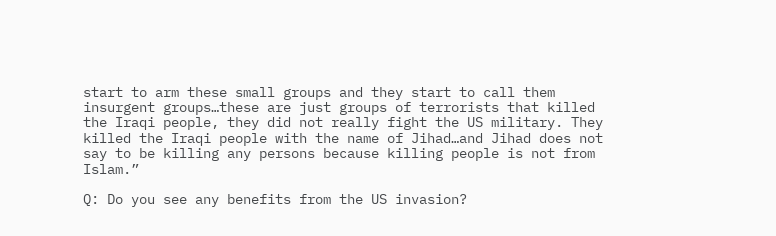start to arm these small groups and they start to call them insurgent groups…these are just groups of terrorists that killed the Iraqi people, they did not really fight the US military. They killed the Iraqi people with the name of Jihad…and Jihad does not say to be killing any persons because killing people is not from Islam.”

Q: Do you see any benefits from the US invasion?